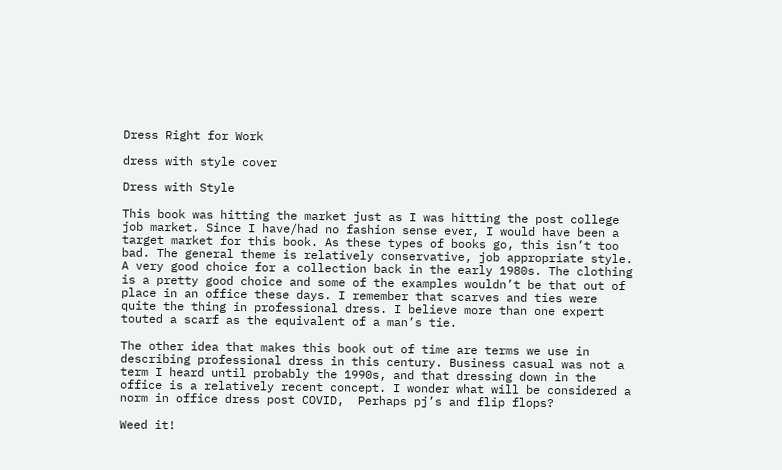Dress Right for Work

dress with style cover

Dress with Style

This book was hitting the market just as I was hitting the post college job market. Since I have/had no fashion sense ever, I would have been a target market for this book. As these types of books go, this isn’t too bad. The general theme is relatively conservative, job appropriate style. A very good choice for a collection back in the early 1980s. The clothing is a pretty good choice and some of the examples wouldn’t be that out of place in an office these days. I remember that scarves and ties were quite the thing in professional dress. I believe more than one expert touted a scarf as the equivalent of a man’s tie.

The other idea that makes this book out of time are terms we use in describing professional dress in this century. Business casual was not a term I heard until probably the 1990s, and that dressing down in the office is a relatively recent concept. I wonder what will be considered a norm in office dress post COVID,  Perhaps pj’s and flip flops?

Weed it!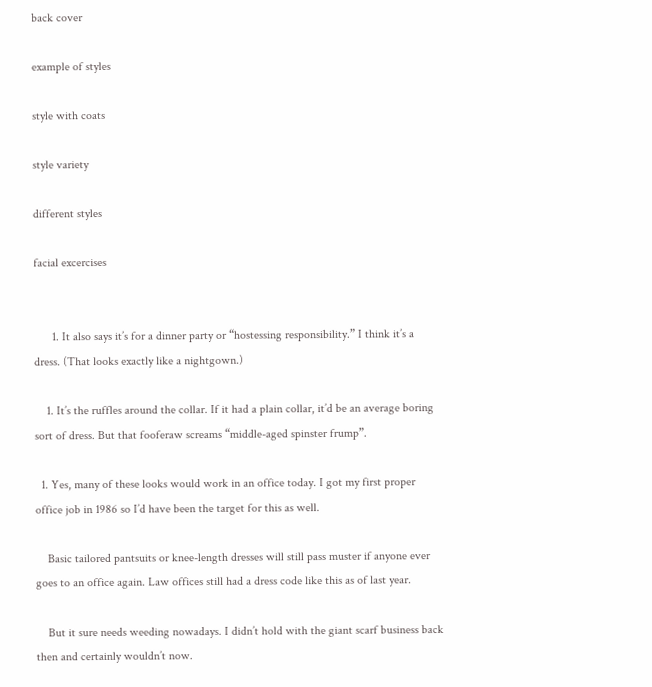back cover

example of styles

style with coats

style variety

different styles

facial excercises


      1. It also says it’s for a dinner party or “hostessing responsibility.” I think it’s a dress. (That looks exactly like a nightgown.)

    1. It’s the ruffles around the collar. If it had a plain collar, it’d be an average boring sort of dress. But that fooferaw screams “middle-aged spinster frump”.

  1. Yes, many of these looks would work in an office today. I got my first proper office job in 1986 so I’d have been the target for this as well.

    Basic tailored pantsuits or knee-length dresses will still pass muster if anyone ever goes to an office again. Law offices still had a dress code like this as of last year.

    But it sure needs weeding nowadays. I didn’t hold with the giant scarf business back then and certainly wouldn’t now.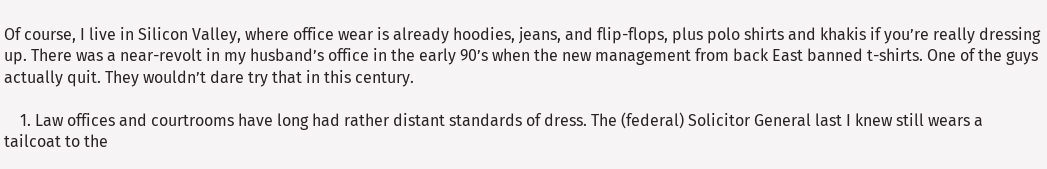Of course, I live in Silicon Valley, where office wear is already hoodies, jeans, and flip-flops, plus polo shirts and khakis if you’re really dressing up. There was a near-revolt in my husband’s office in the early 90’s when the new management from back East banned t-shirts. One of the guys actually quit. They wouldn’t dare try that in this century.

    1. Law offices and courtrooms have long had rather distant standards of dress. The (federal) Solicitor General last I knew still wears a tailcoat to the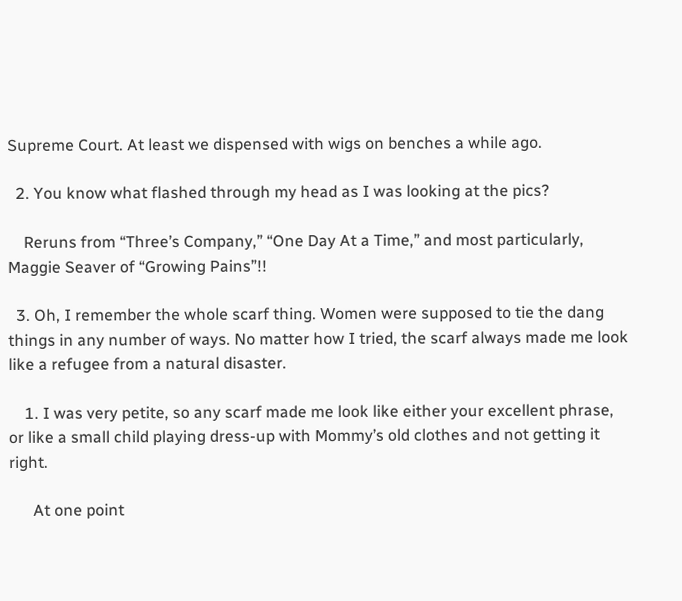Supreme Court. At least we dispensed with wigs on benches a while ago.

  2. You know what flashed through my head as I was looking at the pics?

    Reruns from “Three’s Company,” “One Day At a Time,” and most particularly, Maggie Seaver of “Growing Pains”!!

  3. Oh, I remember the whole scarf thing. Women were supposed to tie the dang things in any number of ways. No matter how I tried, the scarf always made me look like a refugee from a natural disaster.

    1. I was very petite, so any scarf made me look like either your excellent phrase, or like a small child playing dress-up with Mommy’s old clothes and not getting it right.

      At one point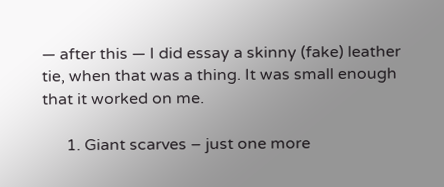— after this — I did essay a skinny (fake) leather tie, when that was a thing. It was small enough that it worked on me.

      1. Giant scarves – just one more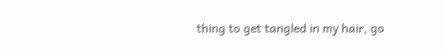thing to get tangled in my hair, go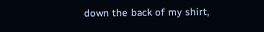down the back of my shirt,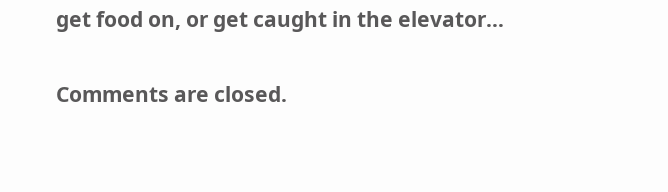get food on, or get caught in the elevator…

Comments are closed.